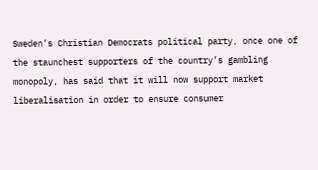Sweden’s Christian Democrats political party, once one of the staunchest supporters of the country’s gambling monopoly, has said that it will now support market liberalisation in order to ensure consumer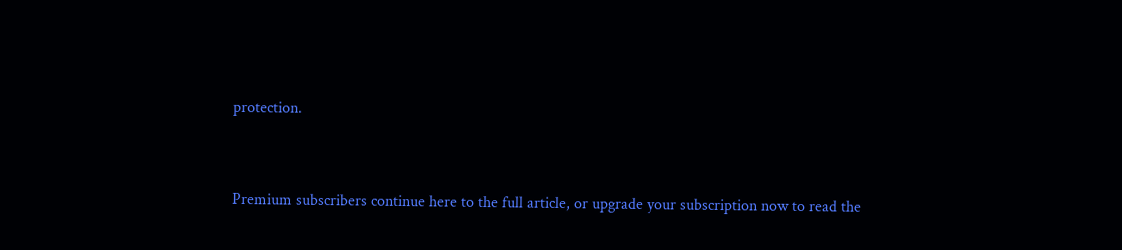protection.


Premium subscribers continue here to the full article, or upgrade your subscription now to read the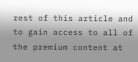rest of this article and to gain access to all of the premium content at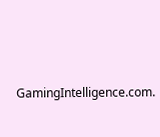GamingIntelligence.com.